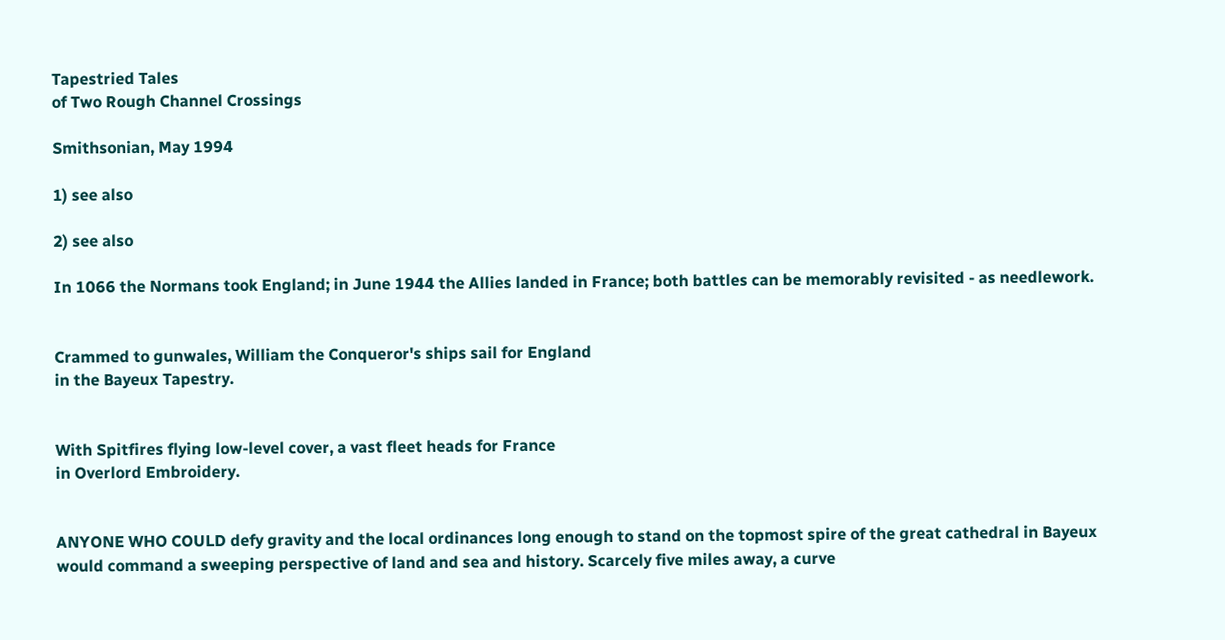Tapestried Tales
of Two Rough Channel Crossings

Smithsonian, May 1994

1) see also

2) see also

In 1066 the Normans took England; in June 1944 the Allies landed in France; both battles can be memorably revisited - as needlework.


Crammed to gunwales, William the Conqueror's ships sail for England
in the Bayeux Tapestry.


With Spitfires flying low-level cover, a vast fleet heads for France
in Overlord Embroidery.


ANYONE WHO COULD defy gravity and the local ordinances long enough to stand on the topmost spire of the great cathedral in Bayeux would command a sweeping perspective of land and sea and history. Scarcely five miles away, a curve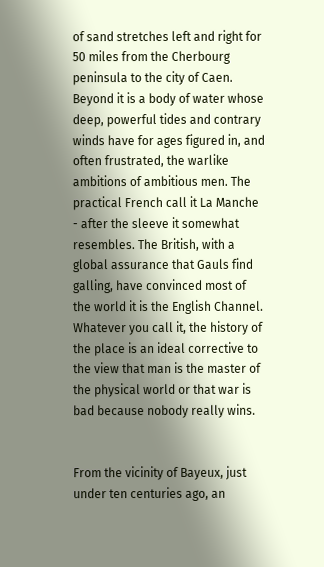of sand stretches left and right for 50 miles from the Cherbourg peninsula to the city of Caen. Beyond it is a body of water whose deep, powerful tides and contrary winds have for ages figured in, and often frustrated, the warlike ambitions of ambitious men. The practical French call it La Manche - after the sleeve it somewhat resembles. The British, with a global assurance that Gauls find galling, have convinced most of the world it is the English Channel. Whatever you call it, the history of the place is an ideal corrective to the view that man is the master of the physical world or that war is bad because nobody really wins.


From the vicinity of Bayeux, just under ten centuries ago, an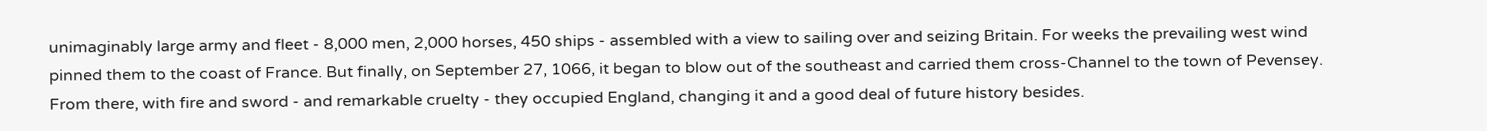unimaginably large army and fleet - 8,000 men, 2,000 horses, 450 ships - assembled with a view to sailing over and seizing Britain. For weeks the prevailing west wind pinned them to the coast of France. But finally, on September 27, 1066, it began to blow out of the southeast and carried them cross-Channel to the town of Pevensey. From there, with fire and sword - and remarkable cruelty - they occupied England, changing it and a good deal of future history besides.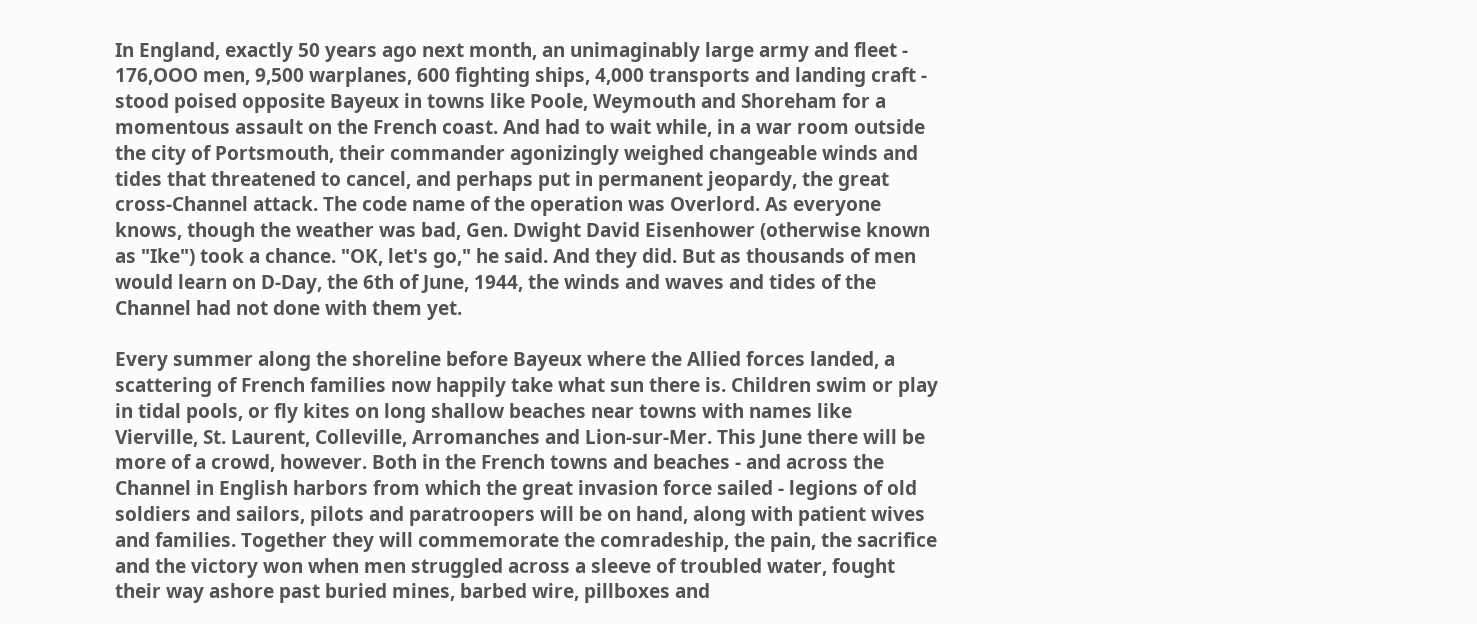In England, exactly 50 years ago next month, an unimaginably large army and fleet - 176,OOO men, 9,500 warplanes, 600 fighting ships, 4,000 transports and landing craft - stood poised opposite Bayeux in towns like Poole, Weymouth and Shoreham for a momentous assault on the French coast. And had to wait while, in a war room outside the city of Portsmouth, their commander agonizingly weighed changeable winds and tides that threatened to cancel, and perhaps put in permanent jeopardy, the great cross-Channel attack. The code name of the operation was Overlord. As everyone knows, though the weather was bad, Gen. Dwight David Eisenhower (otherwise known as "Ike") took a chance. "OK, let's go," he said. And they did. But as thousands of men would learn on D-Day, the 6th of June, 1944, the winds and waves and tides of the Channel had not done with them yet.

Every summer along the shoreline before Bayeux where the Allied forces landed, a scattering of French families now happily take what sun there is. Children swim or play in tidal pools, or fly kites on long shallow beaches near towns with names like Vierville, St. Laurent, Colleville, Arromanches and Lion-sur-Mer. This June there will be more of a crowd, however. Both in the French towns and beaches - and across the Channel in English harbors from which the great invasion force sailed - legions of old soldiers and sailors, pilots and paratroopers will be on hand, along with patient wives and families. Together they will commemorate the comradeship, the pain, the sacrifice and the victory won when men struggled across a sleeve of troubled water, fought their way ashore past buried mines, barbed wire, pillboxes and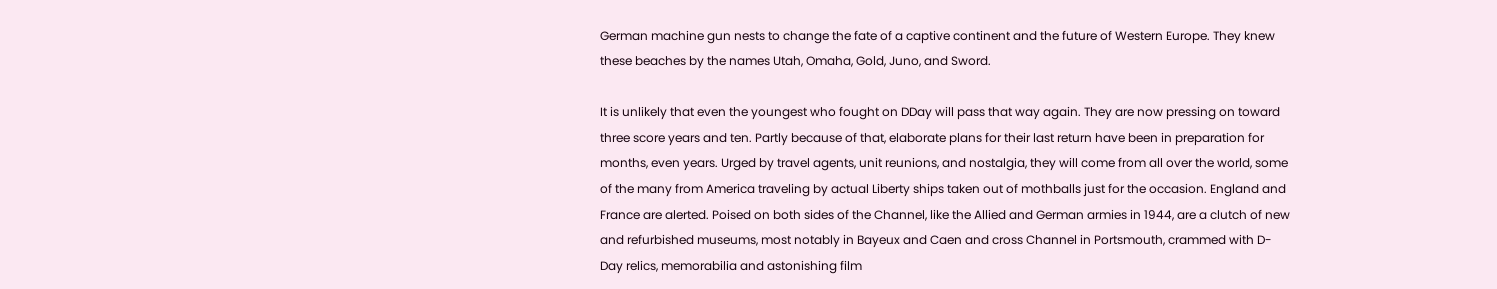German machine gun nests to change the fate of a captive continent and the future of Western Europe. They knew these beaches by the names Utah, Omaha, Gold, Juno, and Sword.

It is unlikely that even the youngest who fought on DDay will pass that way again. They are now pressing on toward three score years and ten. Partly because of that, elaborate plans for their last return have been in preparation for months, even years. Urged by travel agents, unit reunions, and nostalgia, they will come from all over the world, some of the many from America traveling by actual Liberty ships taken out of mothballs just for the occasion. England and France are alerted. Poised on both sides of the Channel, like the Allied and German armies in 1944, are a clutch of new and refurbished museums, most notably in Bayeux and Caen and cross Channel in Portsmouth, crammed with D-Day relics, memorabilia and astonishing film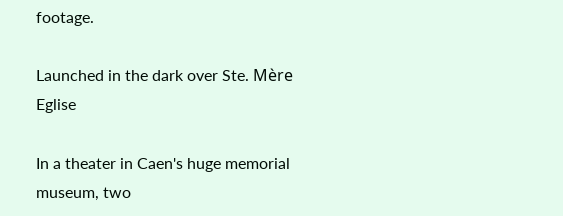footage.

Launched in the dark over Ste. Mère Eglise

In a theater in Caen's huge memorial museum, two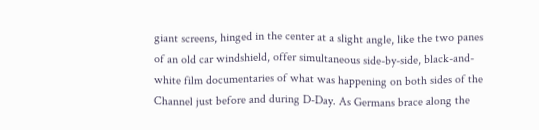giant screens, hinged in the center at a slight angle, like the two panes of an old car windshield, offer simultaneous side-by-side, black-and-white film documentaries of what was happening on both sides of the Channel just before and during D-Day. As Germans brace along the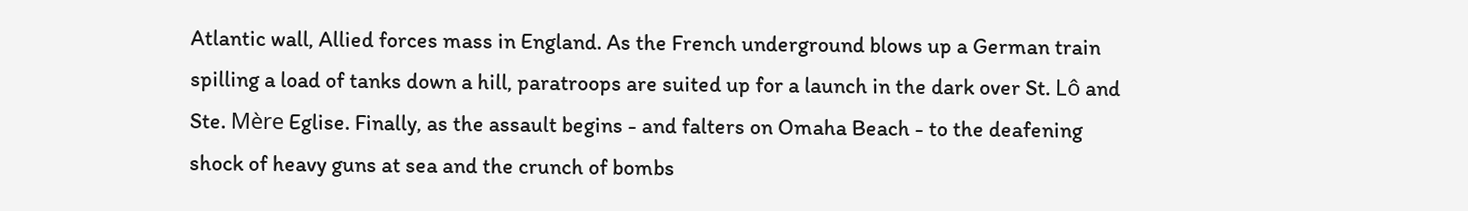Atlantic wall, Allied forces mass in England. As the French underground blows up a German train spilling a load of tanks down a hill, paratroops are suited up for a launch in the dark over St. Lô and Ste. Mère Eglise. Finally, as the assault begins - and falters on Omaha Beach - to the deafening shock of heavy guns at sea and the crunch of bombs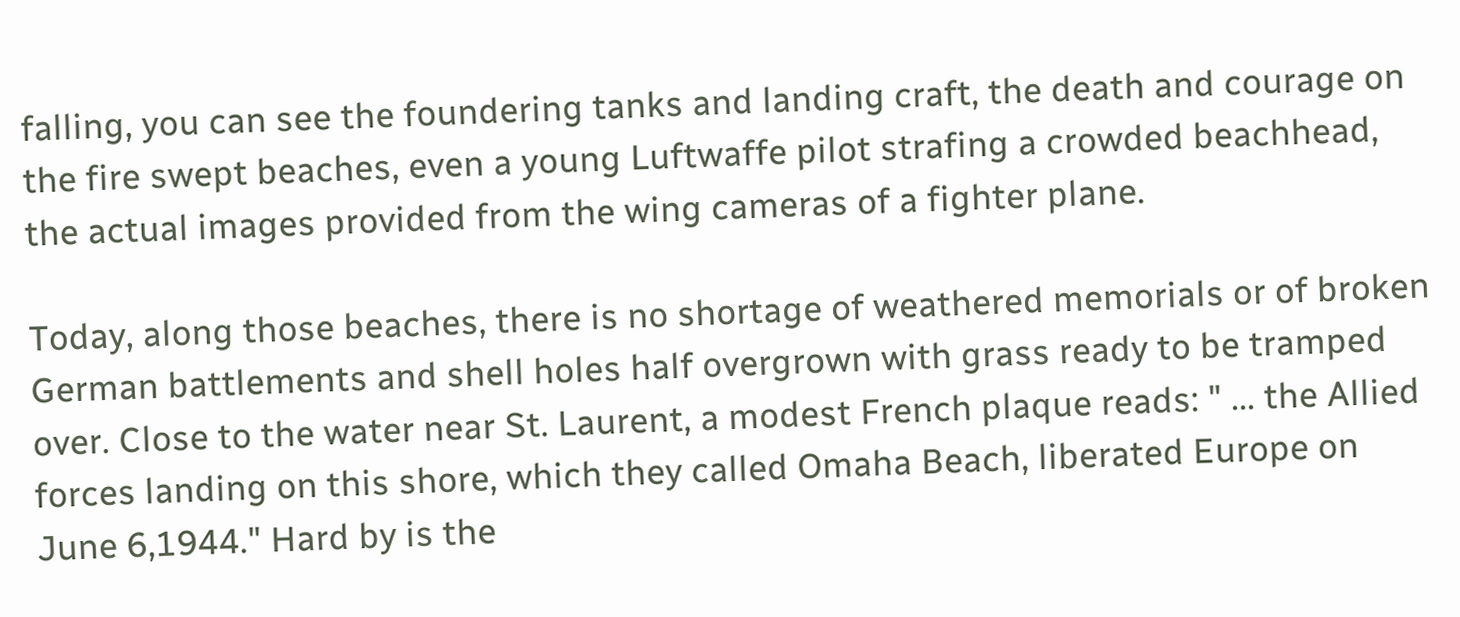falling, you can see the foundering tanks and landing craft, the death and courage on the fire swept beaches, even a young Luftwaffe pilot strafing a crowded beachhead, the actual images provided from the wing cameras of a fighter plane.

Today, along those beaches, there is no shortage of weathered memorials or of broken German battlements and shell holes half overgrown with grass ready to be tramped over. Close to the water near St. Laurent, a modest French plaque reads: " ... the Allied forces landing on this shore, which they called Omaha Beach, liberated Europe on June 6,1944." Hard by is the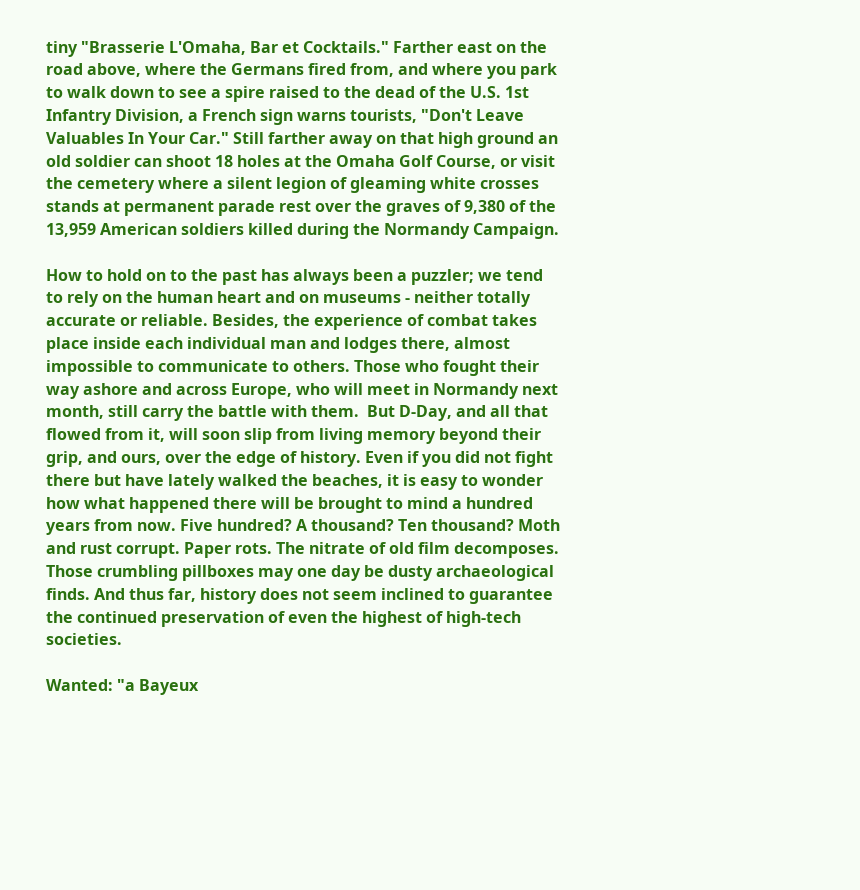tiny "Brasserie L'Omaha, Bar et Cocktails." Farther east on the road above, where the Germans fired from, and where you park to walk down to see a spire raised to the dead of the U.S. 1st Infantry Division, a French sign warns tourists, "Don't Leave Valuables In Your Car." Still farther away on that high ground an old soldier can shoot 18 holes at the Omaha Golf Course, or visit the cemetery where a silent legion of gleaming white crosses stands at permanent parade rest over the graves of 9,380 of the 13,959 American soldiers killed during the Normandy Campaign.

How to hold on to the past has always been a puzzler; we tend to rely on the human heart and on museums - neither totally accurate or reliable. Besides, the experience of combat takes place inside each individual man and lodges there, almost impossible to communicate to others. Those who fought their way ashore and across Europe, who will meet in Normandy next month, still carry the battle with them.  But D-Day, and all that flowed from it, will soon slip from living memory beyond their grip, and ours, over the edge of history. Even if you did not fight there but have lately walked the beaches, it is easy to wonder how what happened there will be brought to mind a hundred years from now. Five hundred? A thousand? Ten thousand? Moth and rust corrupt. Paper rots. The nitrate of old film decomposes. Those crumbling pillboxes may one day be dusty archaeological finds. And thus far, history does not seem inclined to guarantee the continued preservation of even the highest of high-tech societies.

Wanted: "a Bayeux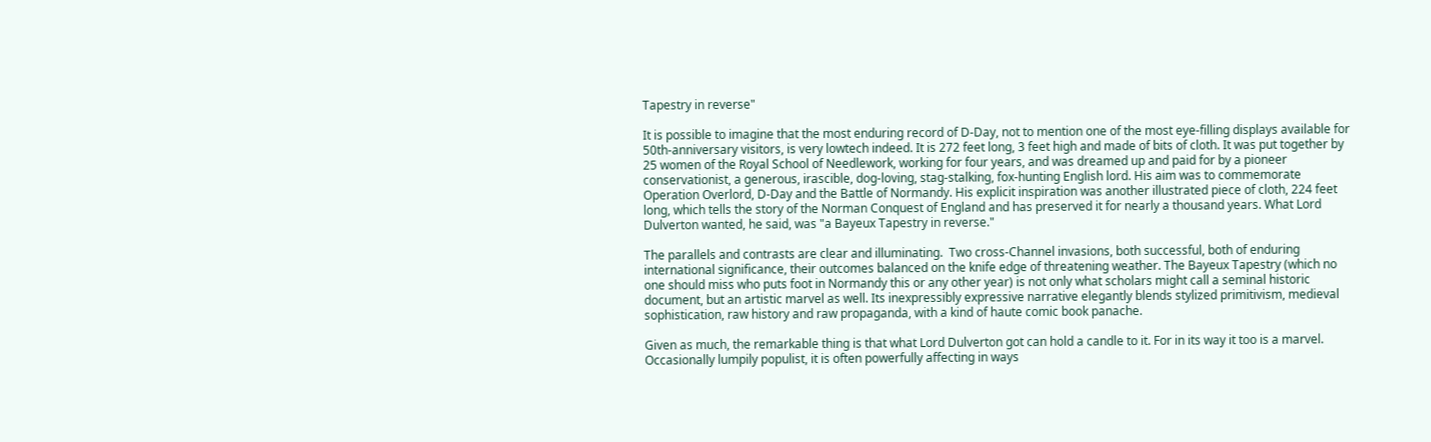Tapestry in reverse"

It is possible to imagine that the most enduring record of D-Day, not to mention one of the most eye-filling displays available for 50th-anniversary visitors, is very lowtech indeed. It is 272 feet long, 3 feet high and made of bits of cloth. It was put together by 25 women of the Royal School of Needlework, working for four years, and was dreamed up and paid for by a pioneer conservationist, a generous, irascible, dog-loving, stag-stalking, fox-hunting English lord. His aim was to commemorate Operation Overlord, D-Day and the Battle of Normandy. His explicit inspiration was another illustrated piece of cloth, 224 feet long, which tells the story of the Norman Conquest of England and has preserved it for nearly a thousand years. What Lord Dulverton wanted, he said, was "a Bayeux Tapestry in reverse."

The parallels and contrasts are clear and illuminating.  Two cross-Channel invasions, both successful, both of enduring international significance, their outcomes balanced on the knife edge of threatening weather. The Bayeux Tapestry (which no one should miss who puts foot in Normandy this or any other year) is not only what scholars might call a seminal historic document, but an artistic marvel as well. Its inexpressibly expressive narrative elegantly blends stylized primitivism, medieval sophistication, raw history and raw propaganda, with a kind of haute comic book panache.

Given as much, the remarkable thing is that what Lord Dulverton got can hold a candle to it. For in its way it too is a marvel. Occasionally lumpily populist, it is often powerfully affecting in ways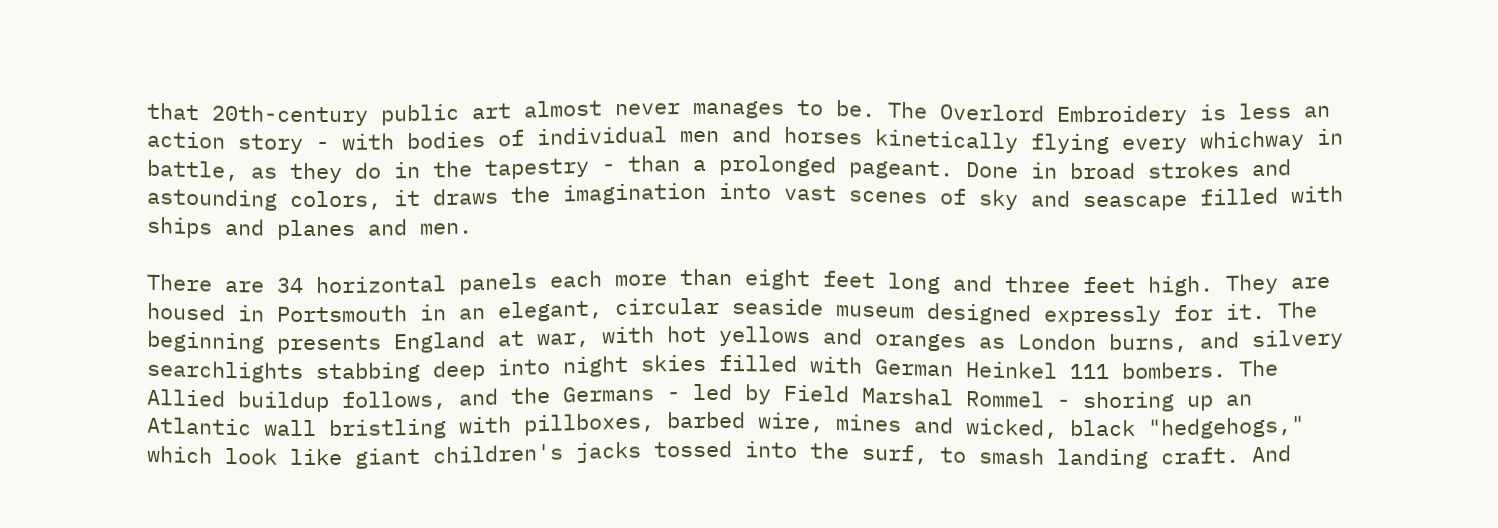that 20th-century public art almost never manages to be. The Overlord Embroidery is less an action story - with bodies of individual men and horses kinetically flying every whichway in battle, as they do in the tapestry - than a prolonged pageant. Done in broad strokes and astounding colors, it draws the imagination into vast scenes of sky and seascape filled with ships and planes and men.

There are 34 horizontal panels each more than eight feet long and three feet high. They are housed in Portsmouth in an elegant, circular seaside museum designed expressly for it. The beginning presents England at war, with hot yellows and oranges as London burns, and silvery searchlights stabbing deep into night skies filled with German Heinkel 111 bombers. The Allied buildup follows, and the Germans - led by Field Marshal Rommel - shoring up an Atlantic wall bristling with pillboxes, barbed wire, mines and wicked, black "hedgehogs," which look like giant children's jacks tossed into the surf, to smash landing craft. And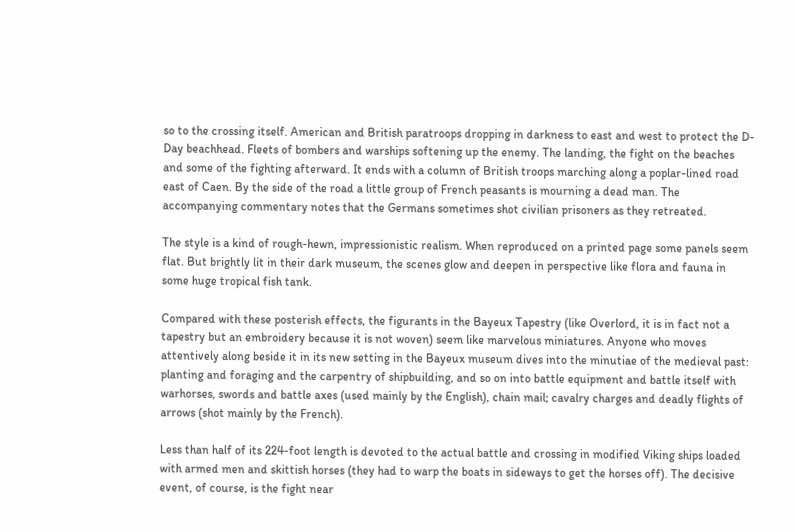so to the crossing itself. American and British paratroops dropping in darkness to east and west to protect the D-Day beachhead. Fleets of bombers and warships softening up the enemy. The landing, the fight on the beaches and some of the fighting afterward. It ends with a column of British troops marching along a poplar-lined road east of Caen. By the side of the road a little group of French peasants is mourning a dead man. The accompanying commentary notes that the Germans sometimes shot civilian prisoners as they retreated.

The style is a kind of rough-hewn, impressionistic realism. When reproduced on a printed page some panels seem flat. But brightly lit in their dark museum, the scenes glow and deepen in perspective like flora and fauna in some huge tropical fish tank.

Compared with these posterish effects, the figurants in the Bayeux Tapestry (like Overlord, it is in fact not a tapestry but an embroidery because it is not woven) seem like marvelous miniatures. Anyone who moves attentively along beside it in its new setting in the Bayeux museum dives into the minutiae of the medieval past: planting and foraging and the carpentry of shipbuilding, and so on into battle equipment and battle itself with warhorses, swords and battle axes (used mainly by the English), chain mail; cavalry charges and deadly flights of arrows (shot mainly by the French).

Less than half of its 224-foot length is devoted to the actual battle and crossing in modified Viking ships loaded with armed men and skittish horses (they had to warp the boats in sideways to get the horses off). The decisive event, of course, is the fight near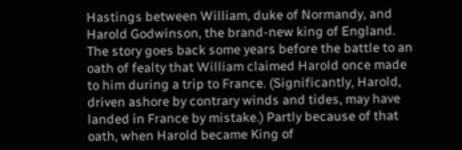Hastings between William, duke of Normandy, and Harold Godwinson, the brand-new king of England. The story goes back some years before the battle to an oath of fealty that William claimed Harold once made to him during a trip to France. (Significantly, Harold, driven ashore by contrary winds and tides, may have landed in France by mistake.) Partly because of that oath, when Harold became King of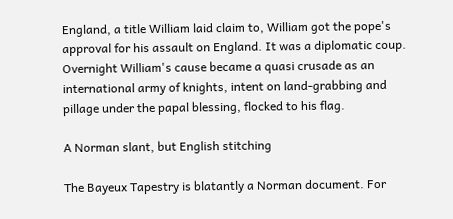England, a title William laid claim to, William got the pope's approval for his assault on England. It was a diplomatic coup. Overnight William's cause became a quasi crusade as an international army of knights, intent on land-grabbing and pillage under the papal blessing, flocked to his flag.

A Norman slant, but English stitching

The Bayeux Tapestry is blatantly a Norman document. For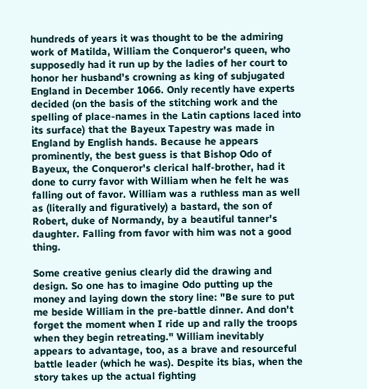hundreds of years it was thought to be the admiring work of Matilda, William the Conqueror's queen, who supposedly had it run up by the ladies of her court to honor her husband's crowning as king of subjugated England in December 1066. Only recently have experts decided (on the basis of the stitching work and the spelling of place-names in the Latin captions laced into its surface) that the Bayeux Tapestry was made in England by English hands. Because he appears prominently, the best guess is that Bishop Odo of Bayeux, the Conqueror's clerical half-brother, had it done to curry favor with William when he felt he was falling out of favor. William was a ruthless man as well as (literally and figuratively) a bastard, the son of Robert, duke of Normandy, by a beautiful tanner's daughter. Falling from favor with him was not a good thing.

Some creative genius clearly did the drawing and design. So one has to imagine Odo putting up the money and laying down the story line: "Be sure to put me beside William in the pre-battle dinner. And don't forget the moment when I ride up and rally the troops when they begin retreating." William inevitably appears to advantage, too, as a brave and resourceful battle leader (which he was). Despite its bias, when the story takes up the actual fighting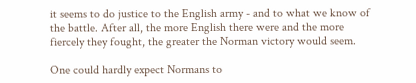it seems to do justice to the English army - and to what we know of the battle. After all, the more English there were and the more fiercely they fought, the greater the Norman victory would seem.

One could hardly expect Normans to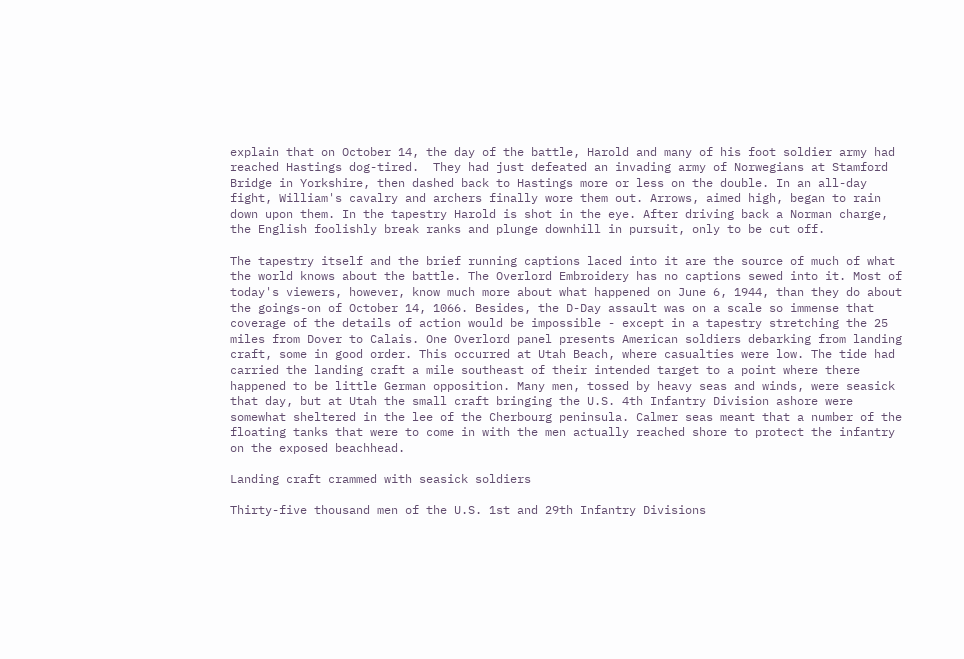explain that on October 14, the day of the battle, Harold and many of his foot soldier army had reached Hastings dog-tired.  They had just defeated an invading army of Norwegians at Stamford Bridge in Yorkshire, then dashed back to Hastings more or less on the double. In an all-day fight, William's cavalry and archers finally wore them out. Arrows, aimed high, began to rain down upon them. In the tapestry Harold is shot in the eye. After driving back a Norman charge, the English foolishly break ranks and plunge downhill in pursuit, only to be cut off.

The tapestry itself and the brief running captions laced into it are the source of much of what the world knows about the battle. The Overlord Embroidery has no captions sewed into it. Most of today's viewers, however, know much more about what happened on June 6, 1944, than they do about the goings-on of October 14, 1066. Besides, the D-Day assault was on a scale so immense that coverage of the details of action would be impossible - except in a tapestry stretching the 25 miles from Dover to Calais. One Overlord panel presents American soldiers debarking from landing craft, some in good order. This occurred at Utah Beach, where casualties were low. The tide had carried the landing craft a mile southeast of their intended target to a point where there happened to be little German opposition. Many men, tossed by heavy seas and winds, were seasick that day, but at Utah the small craft bringing the U.S. 4th Infantry Division ashore were somewhat sheltered in the lee of the Cherbourg peninsula. Calmer seas meant that a number of the floating tanks that were to come in with the men actually reached shore to protect the infantry on the exposed beachhead.

Landing craft crammed with seasick soldiers

Thirty-five thousand men of the U.S. 1st and 29th Infantry Divisions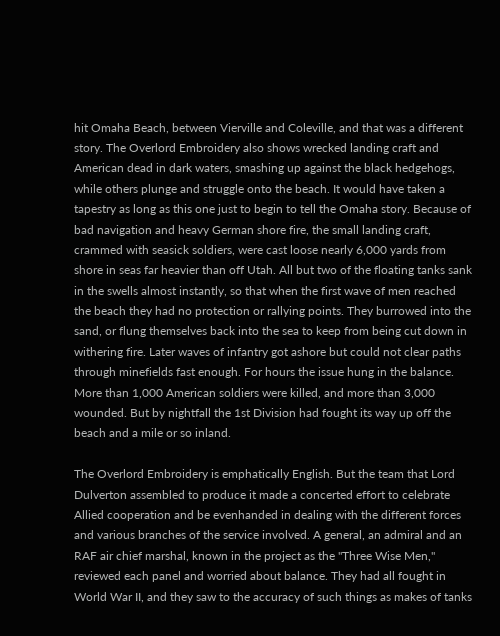hit Omaha Beach, between Vierville and Coleville, and that was a different story. The Overlord Embroidery also shows wrecked landing craft and American dead in dark waters, smashing up against the black hedgehogs, while others plunge and struggle onto the beach. It would have taken a tapestry as long as this one just to begin to tell the Omaha story. Because of bad navigation and heavy German shore fire, the small landing craft, crammed with seasick soldiers, were cast loose nearly 6,000 yards from shore in seas far heavier than off Utah. All but two of the floating tanks sank in the swells almost instantly, so that when the first wave of men reached the beach they had no protection or rallying points. They burrowed into the sand, or flung themselves back into the sea to keep from being cut down in withering fire. Later waves of infantry got ashore but could not clear paths through minefields fast enough. For hours the issue hung in the balance. More than 1,000 American soldiers were killed, and more than 3,000 wounded. But by nightfall the 1st Division had fought its way up off the beach and a mile or so inland.

The Overlord Embroidery is emphatically English. But the team that Lord Dulverton assembled to produce it made a concerted effort to celebrate Allied cooperation and be evenhanded in dealing with the different forces and various branches of the service involved. A general, an admiral and an RAF air chief marshal, known in the project as the "Three Wise Men," reviewed each panel and worried about balance. They had all fought in World War II, and they saw to the accuracy of such things as makes of tanks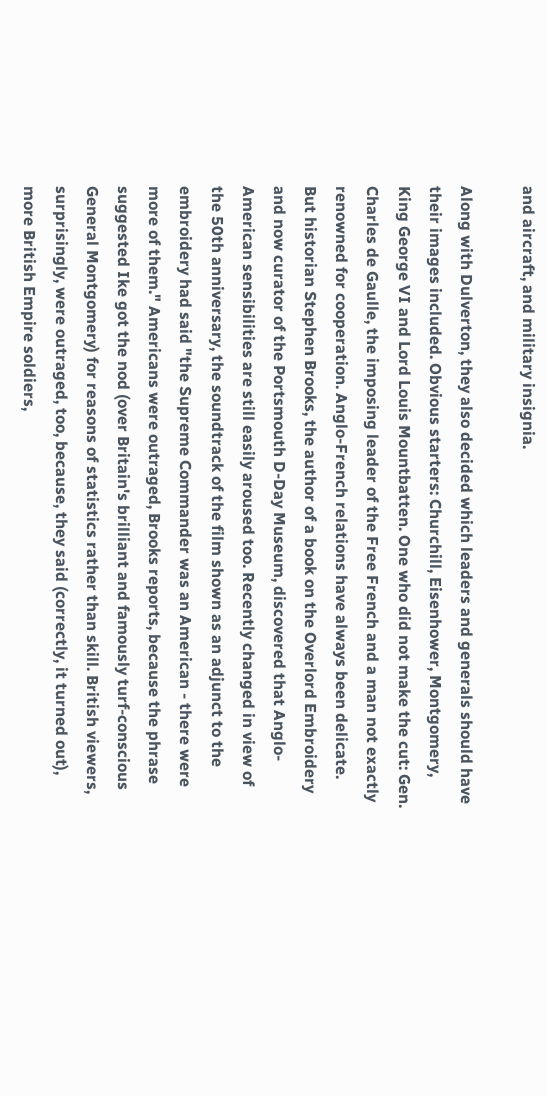and aircraft, and military insignia.

Along with Dulverton, they also decided which leaders and generals should have their images included. Obvious starters: Churchill, Eisenhower, Montgomery, King George VI and Lord Louis Mountbatten. One who did not make the cut: Gen. Charles de Gaulle, the imposing leader of the Free French and a man not exactly renowned for cooperation. Anglo-French relations have always been delicate. But historian Stephen Brooks, the author of a book on the Overlord Embroidery and now curator of the Portsmouth D-Day Museum, discovered that Anglo-American sensibilities are still easily aroused too. Recently changed in view of the 50th anniversary, the soundtrack of the film shown as an adjunct to the embroidery had said "the Supreme Commander was an American - there were more of them." Americans were outraged, Brooks reports, because the phrase suggested Ike got the nod (over Britain's brilliant and famously turf-conscious General Montgomery) for reasons of statistics rather than skill. British viewers, surprisingly, were outraged, too, because, they said (correctly, it turned out), more British Empire soldiers,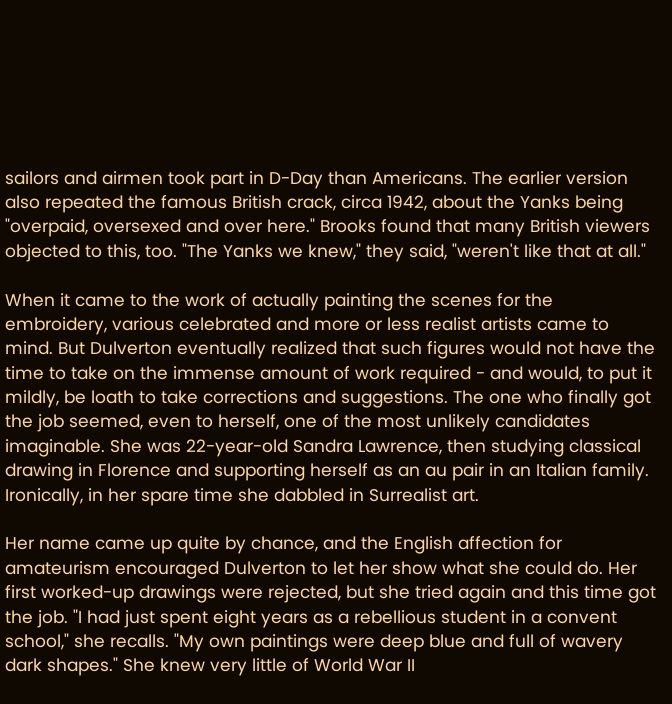sailors and airmen took part in D-Day than Americans. The earlier version also repeated the famous British crack, circa 1942, about the Yanks being "overpaid, oversexed and over here." Brooks found that many British viewers objected to this, too. "The Yanks we knew," they said, "weren't like that at all."

When it came to the work of actually painting the scenes for the embroidery, various celebrated and more or less realist artists came to mind. But Dulverton eventually realized that such figures would not have the time to take on the immense amount of work required - and would, to put it mildly, be loath to take corrections and suggestions. The one who finally got the job seemed, even to herself, one of the most unlikely candidates imaginable. She was 22-year-old Sandra Lawrence, then studying classical drawing in Florence and supporting herself as an au pair in an Italian family. Ironically, in her spare time she dabbled in Surrealist art.

Her name came up quite by chance, and the English affection for amateurism encouraged Dulverton to let her show what she could do. Her first worked-up drawings were rejected, but she tried again and this time got the job. "I had just spent eight years as a rebellious student in a convent school," she recalls. "My own paintings were deep blue and full of wavery dark shapes." She knew very little of World War II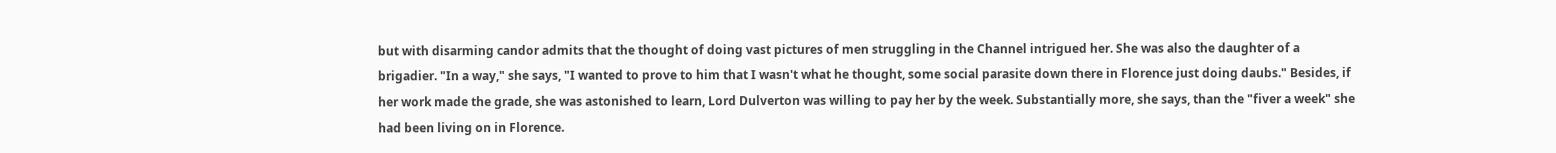but with disarming candor admits that the thought of doing vast pictures of men struggling in the Channel intrigued her. She was also the daughter of a brigadier. "In a way," she says, "I wanted to prove to him that I wasn't what he thought, some social parasite down there in Florence just doing daubs." Besides, if her work made the grade, she was astonished to learn, Lord Dulverton was willing to pay her by the week. Substantially more, she says, than the "fiver a week" she had been living on in Florence.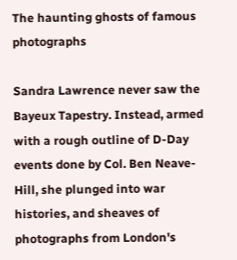The haunting ghosts of famous photographs

Sandra Lawrence never saw the Bayeux Tapestry. Instead, armed with a rough outline of D-Day events done by Col. Ben Neave-Hill, she plunged into war histories, and sheaves of photographs from London's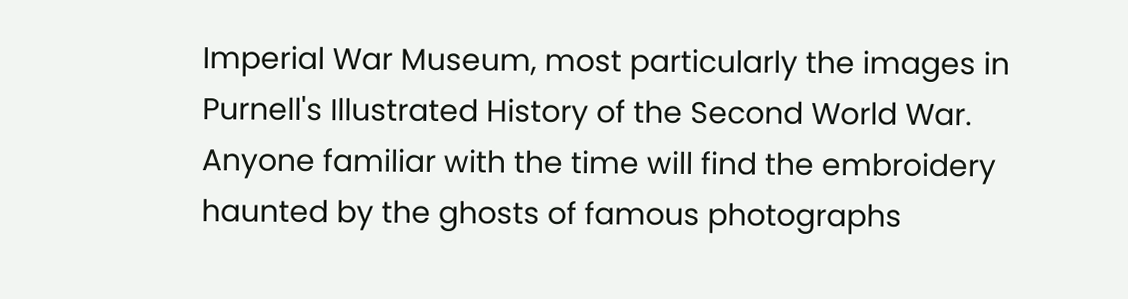Imperial War Museum, most particularly the images in Purnell's Illustrated History of the Second World War. Anyone familiar with the time will find the embroidery haunted by the ghosts of famous photographs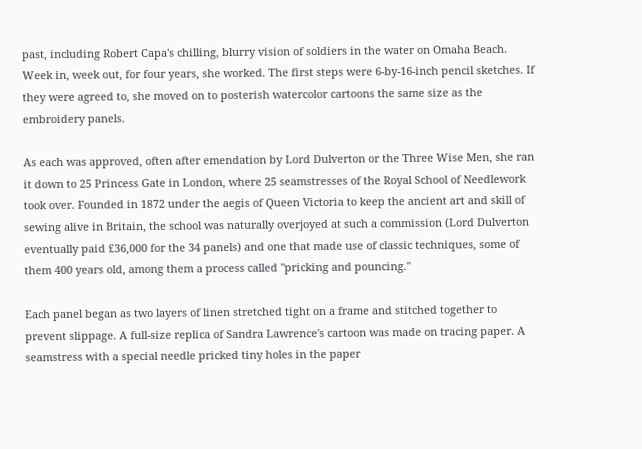past, including Robert Capa's chilling, blurry vision of soldiers in the water on Omaha Beach. Week in, week out, for four years, she worked. The first steps were 6-by-16-inch pencil sketches. If they were agreed to, she moved on to posterish watercolor cartoons the same size as the embroidery panels.

As each was approved, often after emendation by Lord Dulverton or the Three Wise Men, she ran it down to 25 Princess Gate in London, where 25 seamstresses of the Royal School of Needlework took over. Founded in 1872 under the aegis of Queen Victoria to keep the ancient art and skill of sewing alive in Britain, the school was naturally overjoyed at such a commission (Lord Dulverton eventually paid £36,000 for the 34 panels) and one that made use of classic techniques, some of them 400 years old, among them a process called "pricking and pouncing."

Each panel began as two layers of linen stretched tight on a frame and stitched together to prevent slippage. A full-size replica of Sandra Lawrence's cartoon was made on tracing paper. A seamstress with a special needle pricked tiny holes in the paper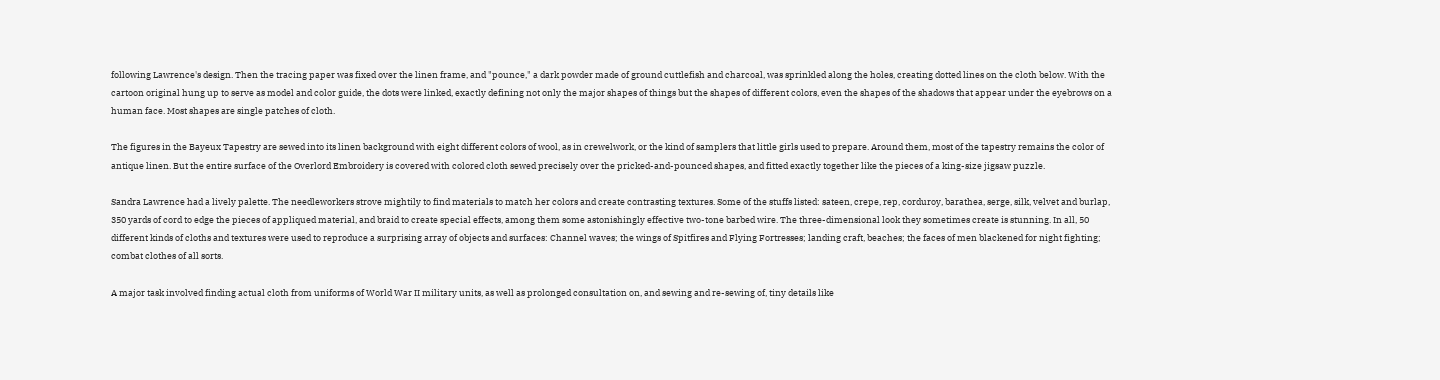following Lawrence's design. Then the tracing paper was fixed over the linen frame, and "pounce," a dark powder made of ground cuttlefish and charcoal, was sprinkled along the holes, creating dotted lines on the cloth below. With the cartoon original hung up to serve as model and color guide, the dots were linked, exactly defining not only the major shapes of things but the shapes of different colors, even the shapes of the shadows that appear under the eyebrows on a human face. Most shapes are single patches of cloth.

The figures in the Bayeux Tapestry are sewed into its linen background with eight different colors of wool, as in crewelwork, or the kind of samplers that little girls used to prepare. Around them, most of the tapestry remains the color of antique linen. But the entire surface of the Overlord Embroidery is covered with colored cloth sewed precisely over the pricked-and-pounced shapes, and fitted exactly together like the pieces of a king-size jigsaw puzzle.

Sandra Lawrence had a lively palette. The needleworkers strove mightily to find materials to match her colors and create contrasting textures. Some of the stuffs listed: sateen, crepe, rep, corduroy, barathea, serge, silk, velvet and burlap, 350 yards of cord to edge the pieces of appliqued material, and braid to create special effects, among them some astonishingly effective two-tone barbed wire. The three-dimensional look they sometimes create is stunning. In all, 50 different kinds of cloths and textures were used to reproduce a surprising array of objects and surfaces: Channel waves; the wings of Spitfires and Flying Fortresses; landing craft, beaches; the faces of men blackened for night fighting; combat clothes of all sorts.

A major task involved finding actual cloth from uniforms of World War II military units, as well as prolonged consultation on, and sewing and re-sewing of, tiny details like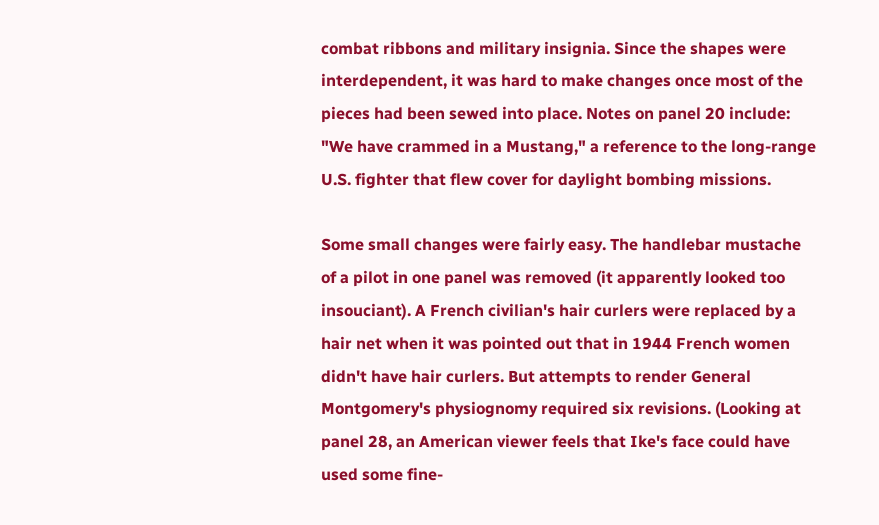combat ribbons and military insignia. Since the shapes were interdependent, it was hard to make changes once most of the pieces had been sewed into place. Notes on panel 20 include: "We have crammed in a Mustang," a reference to the long-range U.S. fighter that flew cover for daylight bombing missions.

Some small changes were fairly easy. The handlebar mustache of a pilot in one panel was removed (it apparently looked too insouciant). A French civilian's hair curlers were replaced by a hair net when it was pointed out that in 1944 French women didn't have hair curlers. But attempts to render General Montgomery's physiognomy required six revisions. (Looking at panel 28, an American viewer feels that Ike's face could have used some fine-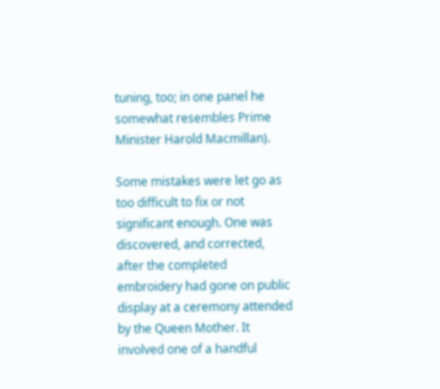tuning, too; in one panel he somewhat resembles Prime Minister Harold Macmillan).

Some mistakes were let go as too difficult to fix or not significant enough. One was discovered, and corrected, after the completed embroidery had gone on public display at a ceremony attended by the Queen Mother. It involved one of a handful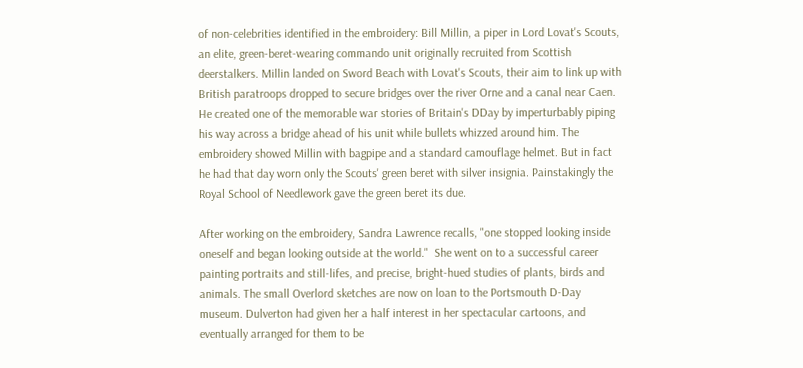of non-celebrities identified in the embroidery: Bill Millin, a piper in Lord Lovat's Scouts, an elite, green-beret-wearing commando unit originally recruited from Scottish deerstalkers. Millin landed on Sword Beach with Lovat's Scouts, their aim to link up with British paratroops dropped to secure bridges over the river Orne and a canal near Caen. He created one of the memorable war stories of Britain's DDay by imperturbably piping his way across a bridge ahead of his unit while bullets whizzed around him. The embroidery showed Millin with bagpipe and a standard camouflage helmet. But in fact he had that day worn only the Scouts' green beret with silver insignia. Painstakingly the Royal School of Needlework gave the green beret its due.

After working on the embroidery, Sandra Lawrence recalls, "one stopped looking inside oneself and began looking outside at the world."  She went on to a successful career painting portraits and still-lifes, and precise, bright-hued studies of plants, birds and animals. The small Overlord sketches are now on loan to the Portsmouth D-Day museum. Dulverton had given her a half interest in her spectacular cartoons, and eventually arranged for them to be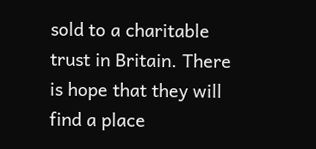sold to a charitable trust in Britain. There is hope that they will find a place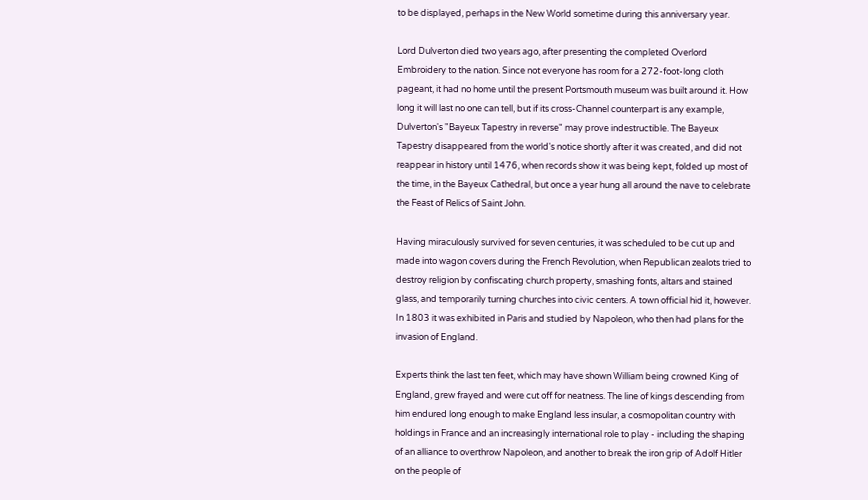to be displayed, perhaps in the New World sometime during this anniversary year.

Lord Dulverton died two years ago, after presenting the completed Overlord Embroidery to the nation. Since not everyone has room for a 272-foot-long cloth pageant, it had no home until the present Portsmouth museum was built around it. How long it will last no one can tell, but if its cross-Channel counterpart is any example, Dulverton's "Bayeux Tapestry in reverse" may prove indestructible. The Bayeux Tapestry disappeared from the world's notice shortly after it was created, and did not reappear in history until 1476, when records show it was being kept, folded up most of the time, in the Bayeux Cathedral, but once a year hung all around the nave to celebrate the Feast of Relics of Saint John.

Having miraculously survived for seven centuries, it was scheduled to be cut up and made into wagon covers during the French Revolution, when Republican zealots tried to destroy religion by confiscating church property, smashing fonts, altars and stained glass, and temporarily turning churches into civic centers. A town official hid it, however. In 1803 it was exhibited in Paris and studied by Napoleon, who then had plans for the invasion of England.

Experts think the last ten feet, which may have shown William being crowned King of England, grew frayed and were cut off for neatness. The line of kings descending from him endured long enough to make England less insular, a cosmopolitan country with holdings in France and an increasingly international role to play - including the shaping of an alliance to overthrow Napoleon, and another to break the iron grip of Adolf Hitler on the people of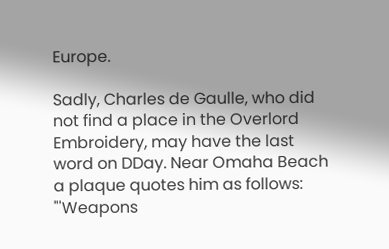Europe.

Sadly, Charles de Gaulle, who did not find a place in the Overlord Embroidery, may have the last word on DDay. Near Omaha Beach a plaque quotes him as follows: "'Weapons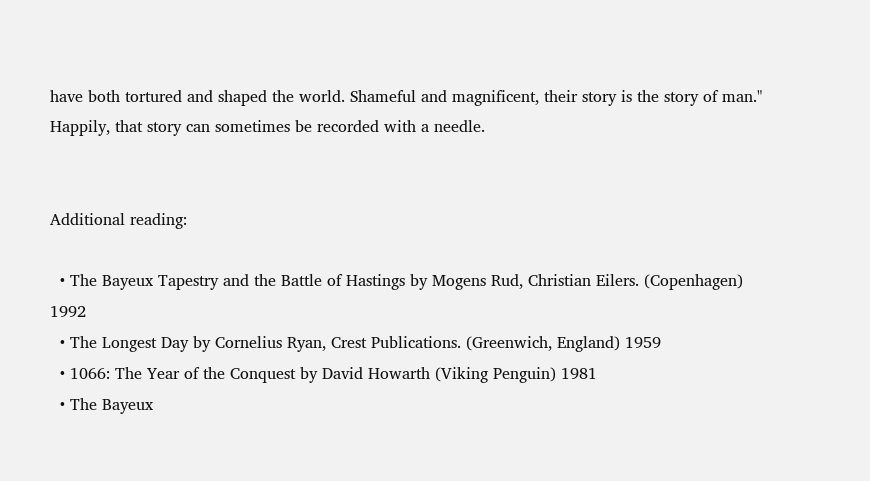have both tortured and shaped the world. Shameful and magnificent, their story is the story of man." Happily, that story can sometimes be recorded with a needle.


Additional reading:

  • The Bayeux Tapestry and the Battle of Hastings by Mogens Rud, Christian Eilers. (Copenhagen) 1992
  • The Longest Day by Cornelius Ryan, Crest Publications. (Greenwich, England) 1959
  • 1066: The Year of the Conquest by David Howarth (Viking Penguin) 1981
  • The Bayeux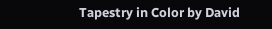Tapestry in Color by David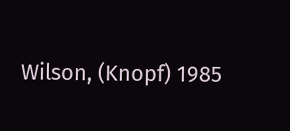Wilson, (Knopf) 1985